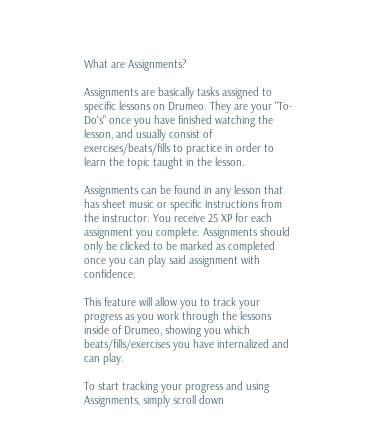What are Assignments?

Assignments are basically tasks assigned to specific lessons on Drumeo. They are your "To-Do's" once you have finished watching the lesson, and usually consist of exercises/beats/fills to practice in order to learn the topic taught in the lesson.

Assignments can be found in any lesson that has sheet music or specific instructions from the instructor. You receive 25 XP for each assignment you complete. Assignments should only be clicked to be marked as completed once you can play said assignment with confidence.

This feature will allow you to track your progress as you work through the lessons inside of Drumeo, showing you which beats/fills/exercises you have internalized and can play.

To start tracking your progress and using Assignments, simply scroll down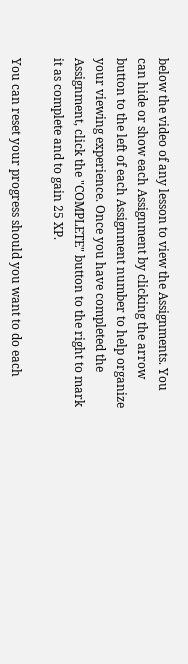below the video of any lesson to view the Assignments. You can hide or show each Assignment by clicking the arrow button to the left of each Assignment number to help organize your viewing experience. Once you have completed the Assignment, click the "COMPLETE" button to the right to mark it as complete and to gain 25 XP.

You can reset your progress should you want to do each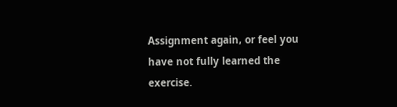Assignment again, or feel you have not fully learned the exercise.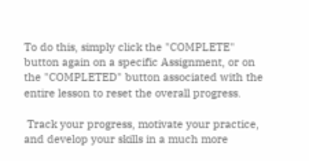To do this, simply click the "COMPLETE" button again on a specific Assignment, or on the "COMPLETED" button associated with the entire lesson to reset the overall progress.

 Track your progress, motivate your practice, and develop your skills in a much more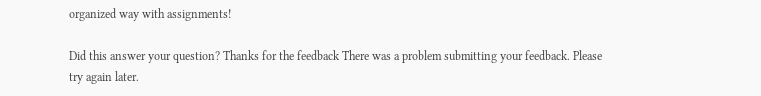organized way with assignments!

Did this answer your question? Thanks for the feedback There was a problem submitting your feedback. Please try again later.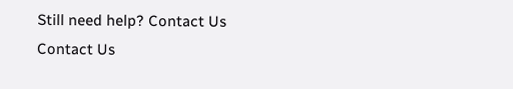Still need help? Contact Us Contact Us